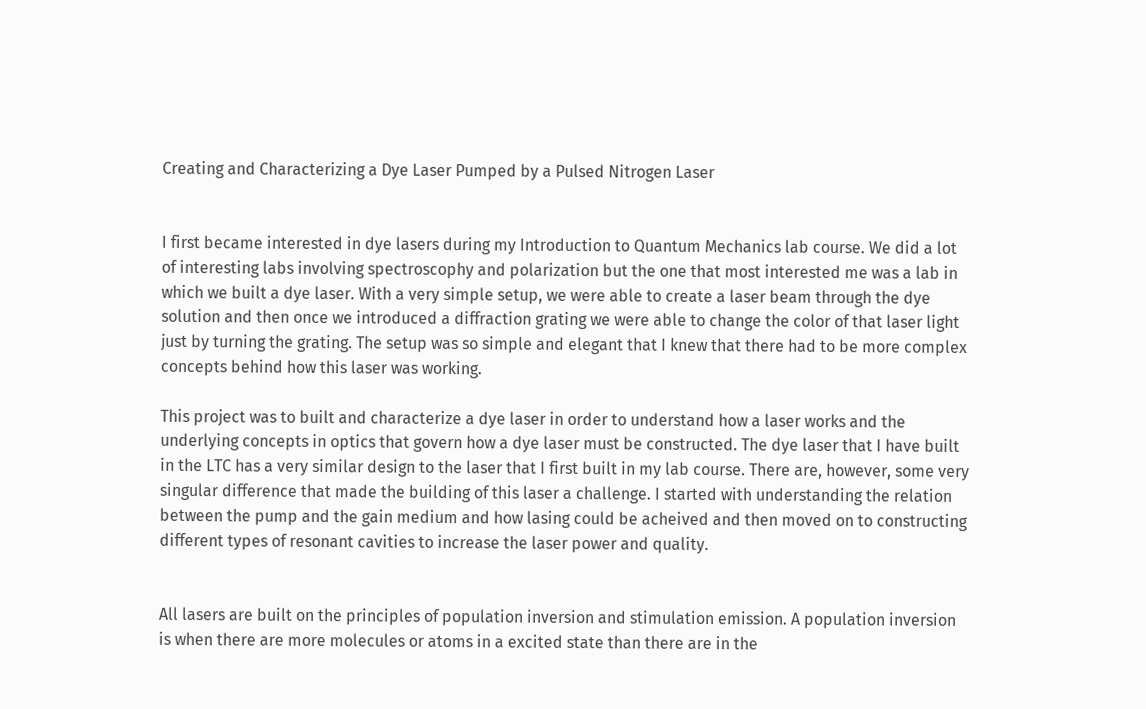Creating and Characterizing a Dye Laser Pumped by a Pulsed Nitrogen Laser


I first became interested in dye lasers during my Introduction to Quantum Mechanics lab course. We did a lot of interesting labs involving spectroscophy and polarization but the one that most interested me was a lab in which we built a dye laser. With a very simple setup, we were able to create a laser beam through the dye solution and then once we introduced a diffraction grating we were able to change the color of that laser light just by turning the grating. The setup was so simple and elegant that I knew that there had to be more complex concepts behind how this laser was working.

This project was to built and characterize a dye laser in order to understand how a laser works and the underlying concepts in optics that govern how a dye laser must be constructed. The dye laser that I have built in the LTC has a very similar design to the laser that I first built in my lab course. There are, however, some very singular difference that made the building of this laser a challenge. I started with understanding the relation between the pump and the gain medium and how lasing could be acheived and then moved on to constructing different types of resonant cavities to increase the laser power and quality.


All lasers are built on the principles of population inversion and stimulation emission. A population inversion is when there are more molecules or atoms in a excited state than there are in the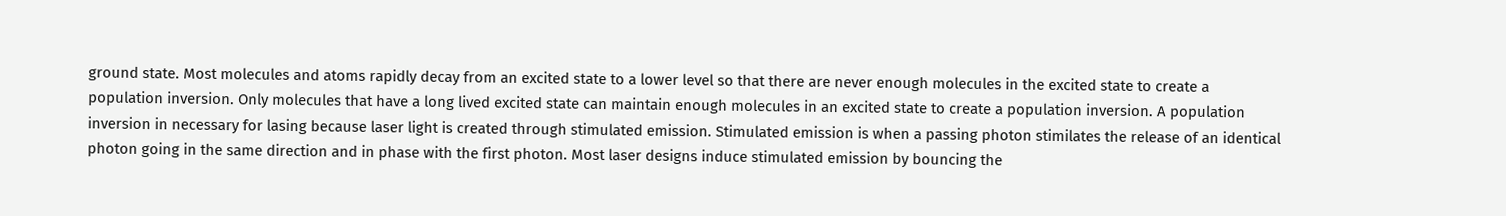ground state. Most molecules and atoms rapidly decay from an excited state to a lower level so that there are never enough molecules in the excited state to create a population inversion. Only molecules that have a long lived excited state can maintain enough molecules in an excited state to create a population inversion. A population inversion in necessary for lasing because laser light is created through stimulated emission. Stimulated emission is when a passing photon stimilates the release of an identical photon going in the same direction and in phase with the first photon. Most laser designs induce stimulated emission by bouncing the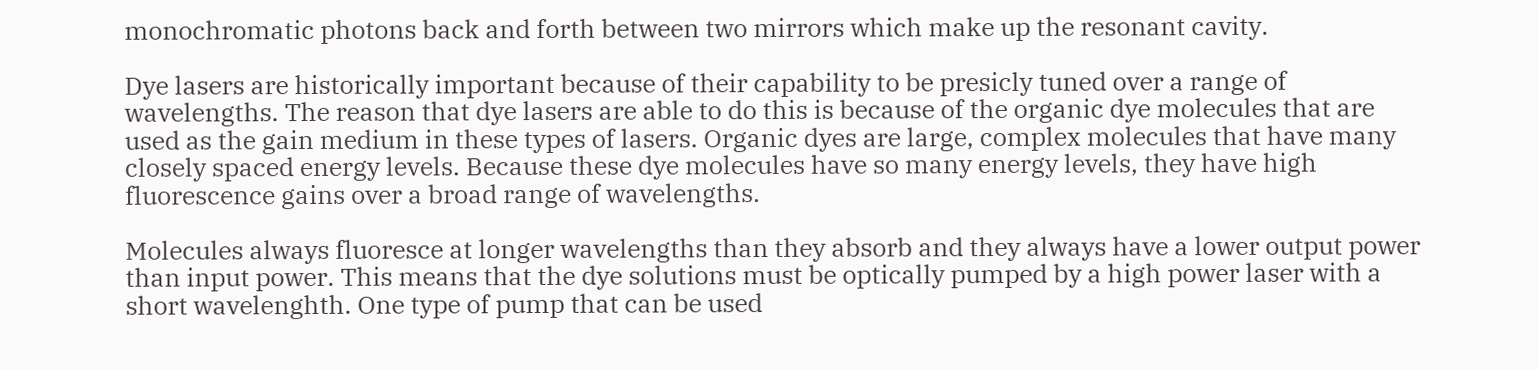monochromatic photons back and forth between two mirrors which make up the resonant cavity.

Dye lasers are historically important because of their capability to be presicly tuned over a range of wavelengths. The reason that dye lasers are able to do this is because of the organic dye molecules that are used as the gain medium in these types of lasers. Organic dyes are large, complex molecules that have many closely spaced energy levels. Because these dye molecules have so many energy levels, they have high fluorescence gains over a broad range of wavelengths.

Molecules always fluoresce at longer wavelengths than they absorb and they always have a lower output power than input power. This means that the dye solutions must be optically pumped by a high power laser with a short wavelenghth. One type of pump that can be used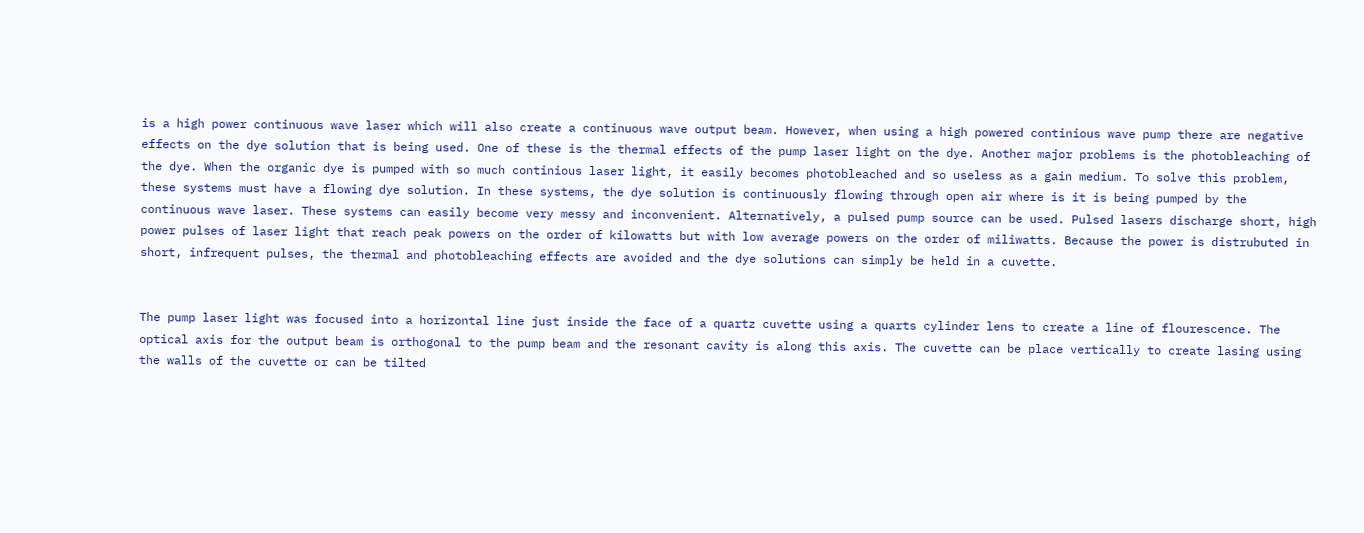is a high power continuous wave laser which will also create a continuous wave output beam. However, when using a high powered continious wave pump there are negative effects on the dye solution that is being used. One of these is the thermal effects of the pump laser light on the dye. Another major problems is the photobleaching of the dye. When the organic dye is pumped with so much continious laser light, it easily becomes photobleached and so useless as a gain medium. To solve this problem, these systems must have a flowing dye solution. In these systems, the dye solution is continuously flowing through open air where is it is being pumped by the continuous wave laser. These systems can easily become very messy and inconvenient. Alternatively, a pulsed pump source can be used. Pulsed lasers discharge short, high power pulses of laser light that reach peak powers on the order of kilowatts but with low average powers on the order of miliwatts. Because the power is distrubuted in short, infrequent pulses, the thermal and photobleaching effects are avoided and the dye solutions can simply be held in a cuvette.


The pump laser light was focused into a horizontal line just inside the face of a quartz cuvette using a quarts cylinder lens to create a line of flourescence. The optical axis for the output beam is orthogonal to the pump beam and the resonant cavity is along this axis. The cuvette can be place vertically to create lasing using the walls of the cuvette or can be tilted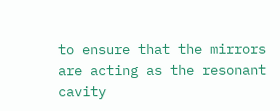to ensure that the mirrors are acting as the resonant cavity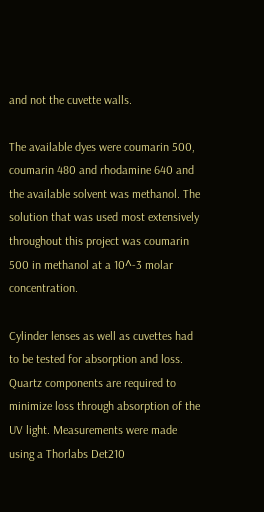and not the cuvette walls.

The available dyes were coumarin 500, coumarin 480 and rhodamine 640 and the available solvent was methanol. The solution that was used most extensively throughout this project was coumarin 500 in methanol at a 10^-3 molar concentration.

Cylinder lenses as well as cuvettes had to be tested for absorption and loss. Quartz components are required to minimize loss through absorption of the UV light. Measurements were made using a Thorlabs Det210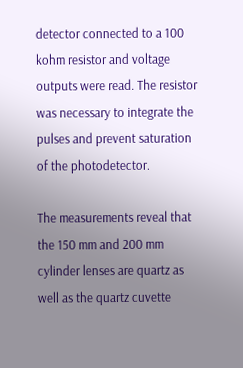detector connected to a 100 kohm resistor and voltage outputs were read. The resistor was necessary to integrate the pulses and prevent saturation of the photodetector.

The measurements reveal that the 150 mm and 200 mm cylinder lenses are quartz as well as the quartz cuvette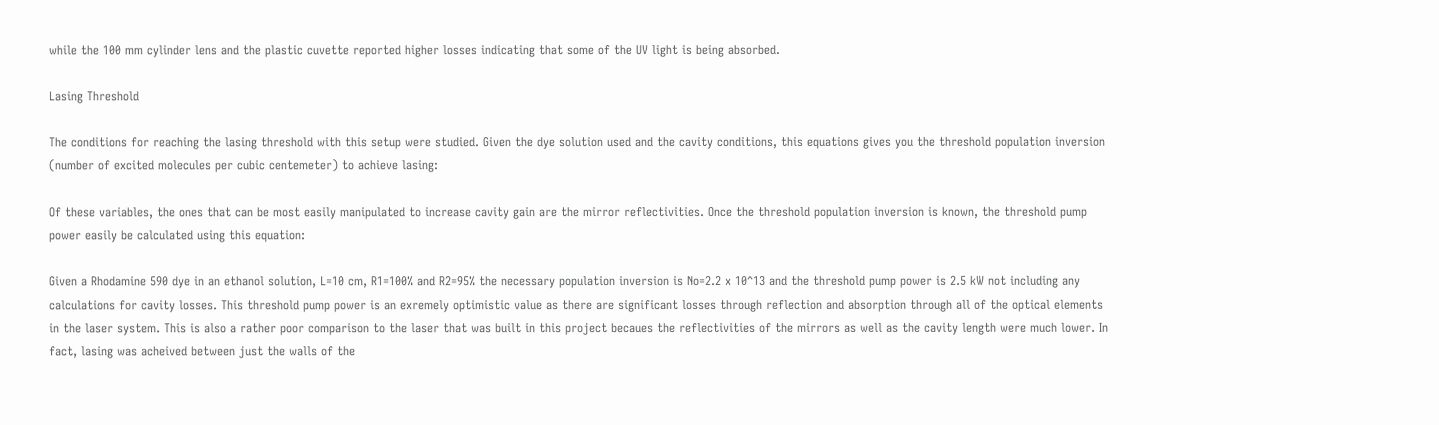while the 100 mm cylinder lens and the plastic cuvette reported higher losses indicating that some of the UV light is being absorbed.

Lasing Threshold

The conditions for reaching the lasing threshold with this setup were studied. Given the dye solution used and the cavity conditions, this equations gives you the threshold population inversion (number of excited molecules per cubic centemeter) to achieve lasing:

Of these variables, the ones that can be most easily manipulated to increase cavity gain are the mirror reflectivities. Once the threshold population inversion is known, the threshold pump power easily be calculated using this equation:

Given a Rhodamine 590 dye in an ethanol solution, L=10 cm, R1=100% and R2=95% the necessary population inversion is No=2.2 x 10^13 and the threshold pump power is 2.5 kW not including any calculations for cavity losses. This threshold pump power is an exremely optimistic value as there are significant losses through reflection and absorption through all of the optical elements in the laser system. This is also a rather poor comparison to the laser that was built in this project becaues the reflectivities of the mirrors as well as the cavity length were much lower. In fact, lasing was acheived between just the walls of the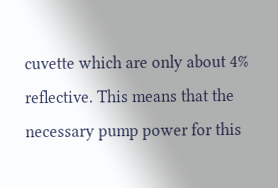cuvette which are only about 4% reflective. This means that the necessary pump power for this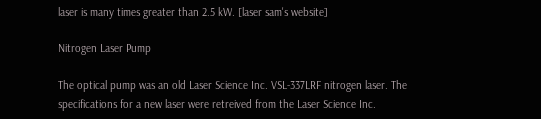laser is many times greater than 2.5 kW. [laser sam's website]

Nitrogen Laser Pump

The optical pump was an old Laser Science Inc. VSL-337LRF nitrogen laser. The specifications for a new laser were retreived from the Laser Science Inc.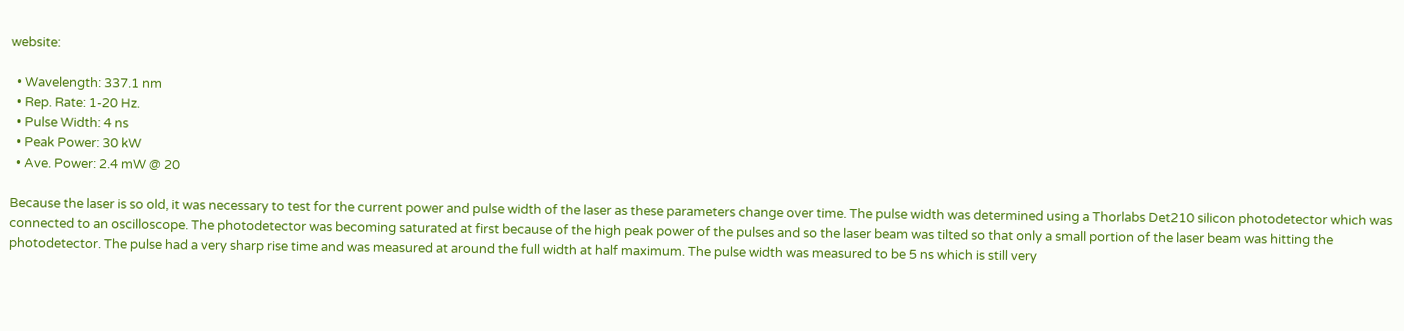website:

  • Wavelength: 337.1 nm
  • Rep. Rate: 1-20 Hz.
  • Pulse Width: 4 ns
  • Peak Power: 30 kW
  • Ave. Power: 2.4 mW @ 20

Because the laser is so old, it was necessary to test for the current power and pulse width of the laser as these parameters change over time. The pulse width was determined using a Thorlabs Det210 silicon photodetector which was connected to an oscilloscope. The photodetector was becoming saturated at first because of the high peak power of the pulses and so the laser beam was tilted so that only a small portion of the laser beam was hitting the photodetector. The pulse had a very sharp rise time and was measured at around the full width at half maximum. The pulse width was measured to be 5 ns which is still very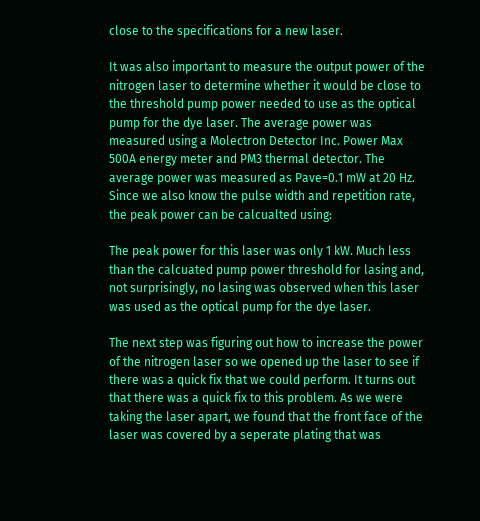close to the specifications for a new laser.

It was also important to measure the output power of the nitrogen laser to determine whether it would be close to the threshold pump power needed to use as the optical pump for the dye laser. The average power was measured using a Molectron Detector Inc. Power Max 500A energy meter and PM3 thermal detector. The average power was measured as Pave=0.1 mW at 20 Hz. Since we also know the pulse width and repetition rate, the peak power can be calcualted using:

The peak power for this laser was only 1 kW. Much less than the calcuated pump power threshold for lasing and, not surprisingly, no lasing was observed when this laser was used as the optical pump for the dye laser.

The next step was figuring out how to increase the power of the nitrogen laser so we opened up the laser to see if there was a quick fix that we could perform. It turns out that there was a quick fix to this problem. As we were taking the laser apart, we found that the front face of the laser was covered by a seperate plating that was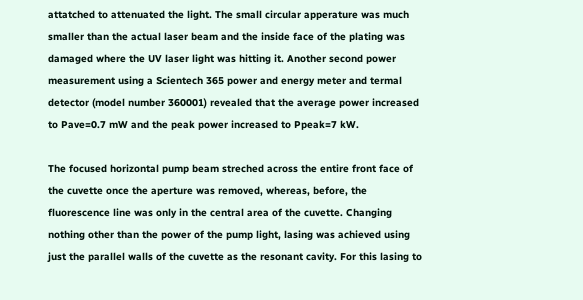attatched to attenuated the light. The small circular apperature was much smaller than the actual laser beam and the inside face of the plating was damaged where the UV laser light was hitting it. Another second power measurement using a Scientech 365 power and energy meter and termal detector (model number 360001) revealed that the average power increased to Pave=0.7 mW and the peak power increased to Ppeak=7 kW.

The focused horizontal pump beam streched across the entire front face of the cuvette once the aperture was removed, whereas, before, the fluorescence line was only in the central area of the cuvette. Changing nothing other than the power of the pump light, lasing was achieved using just the parallel walls of the cuvette as the resonant cavity. For this lasing to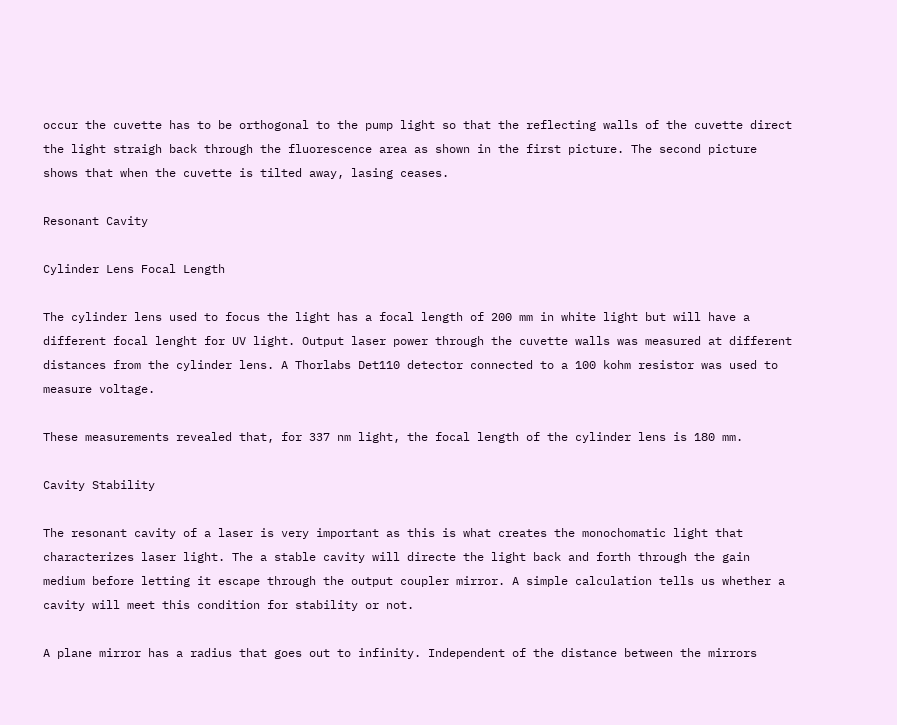occur the cuvette has to be orthogonal to the pump light so that the reflecting walls of the cuvette direct the light straigh back through the fluorescence area as shown in the first picture. The second picture shows that when the cuvette is tilted away, lasing ceases.

Resonant Cavity

Cylinder Lens Focal Length

The cylinder lens used to focus the light has a focal length of 200 mm in white light but will have a different focal lenght for UV light. Output laser power through the cuvette walls was measured at different distances from the cylinder lens. A Thorlabs Det110 detector connected to a 100 kohm resistor was used to measure voltage.

These measurements revealed that, for 337 nm light, the focal length of the cylinder lens is 180 mm.

Cavity Stability

The resonant cavity of a laser is very important as this is what creates the monochomatic light that characterizes laser light. The a stable cavity will directe the light back and forth through the gain medium before letting it escape through the output coupler mirror. A simple calculation tells us whether a cavity will meet this condition for stability or not.

A plane mirror has a radius that goes out to infinity. Independent of the distance between the mirrors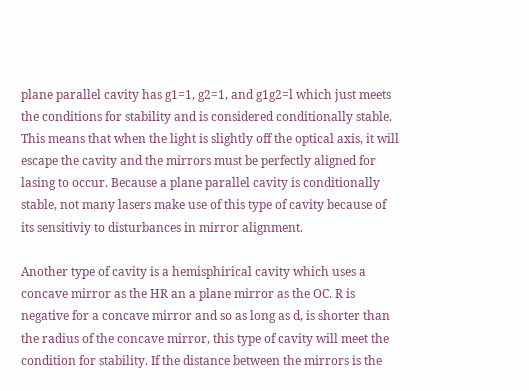plane parallel cavity has g1=1, g2=1, and g1g2=l which just meets the conditions for stability and is considered conditionally stable. This means that when the light is slightly off the optical axis, it will escape the cavity and the mirrors must be perfectly aligned for lasing to occur. Because a plane parallel cavity is conditionally stable, not many lasers make use of this type of cavity because of its sensitiviy to disturbances in mirror alignment.

Another type of cavity is a hemisphirical cavity which uses a concave mirror as the HR an a plane mirror as the OC. R is negative for a concave mirror and so as long as d, is shorter than the radius of the concave mirror, this type of cavity will meet the condition for stability. If the distance between the mirrors is the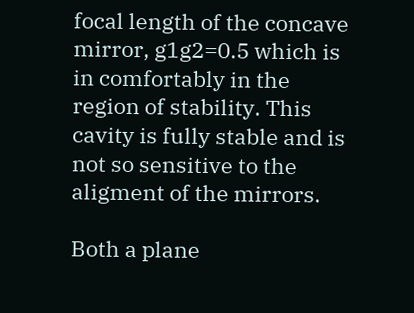focal length of the concave mirror, g1g2=0.5 which is in comfortably in the region of stability. This cavity is fully stable and is not so sensitive to the aligment of the mirrors.

Both a plane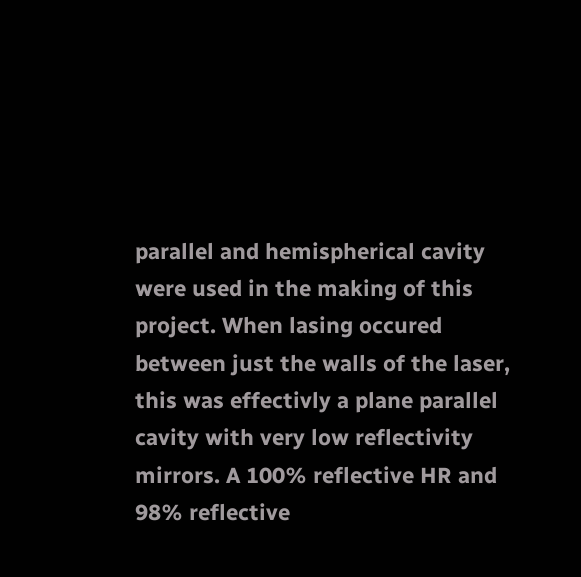parallel and hemispherical cavity were used in the making of this project. When lasing occured between just the walls of the laser, this was effectivly a plane parallel cavity with very low reflectivity mirrors. A 100% reflective HR and 98% reflective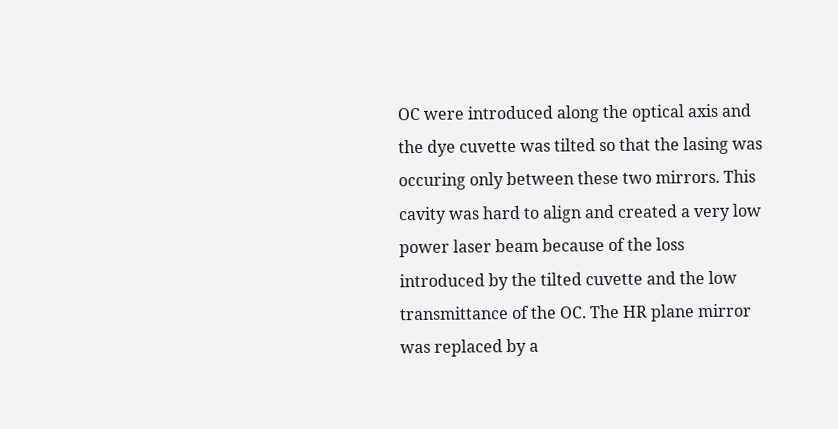OC were introduced along the optical axis and the dye cuvette was tilted so that the lasing was occuring only between these two mirrors. This cavity was hard to align and created a very low power laser beam because of the loss introduced by the tilted cuvette and the low transmittance of the OC. The HR plane mirror was replaced by a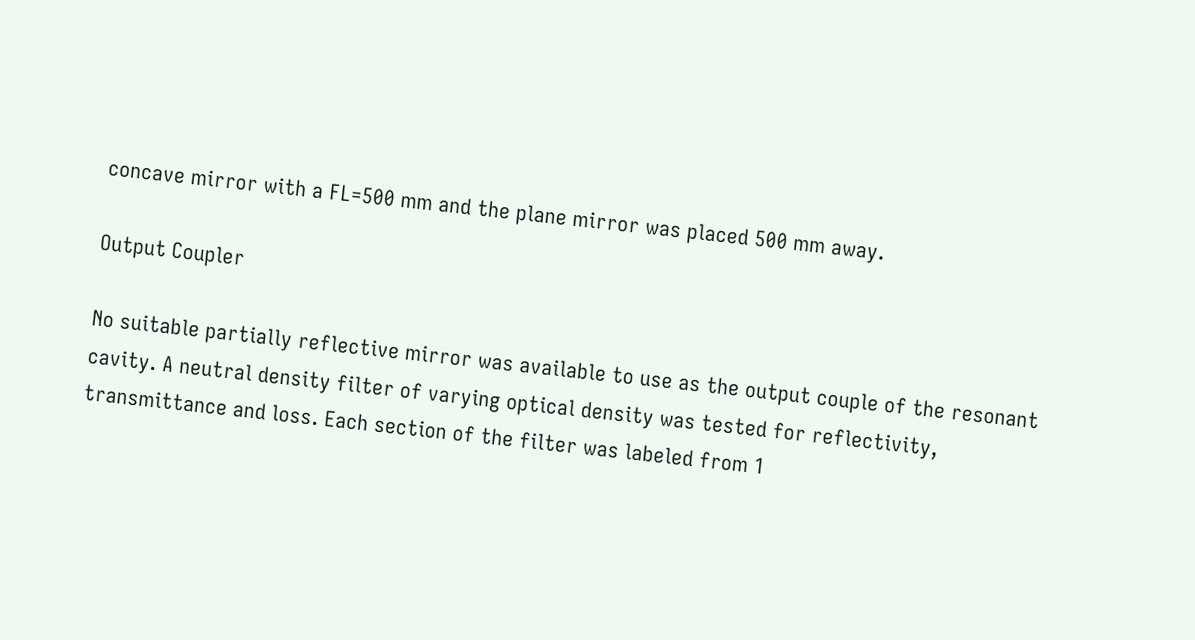concave mirror with a FL=500 mm and the plane mirror was placed 500 mm away.

Output Coupler

No suitable partially reflective mirror was available to use as the output couple of the resonant cavity. A neutral density filter of varying optical density was tested for reflectivity, transmittance and loss. Each section of the filter was labeled from 1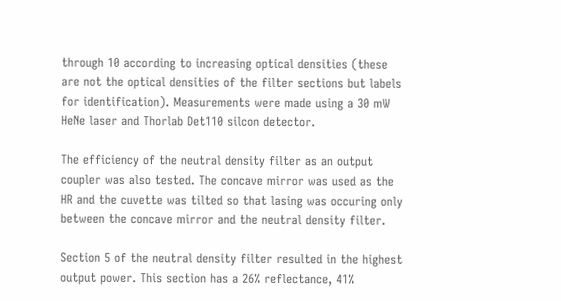through 10 according to increasing optical densities (these are not the optical densities of the filter sections but labels for identification). Measurements were made using a 30 mW HeNe laser and Thorlab Det110 silcon detector.

The efficiency of the neutral density filter as an output coupler was also tested. The concave mirror was used as the HR and the cuvette was tilted so that lasing was occuring only between the concave mirror and the neutral density filter.

Section 5 of the neutral density filter resulted in the highest output power. This section has a 26% reflectance, 41%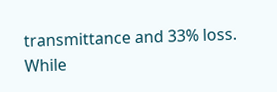transmittance and 33% loss. While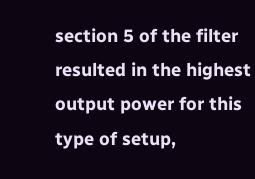section 5 of the filter resulted in the highest output power for this type of setup,